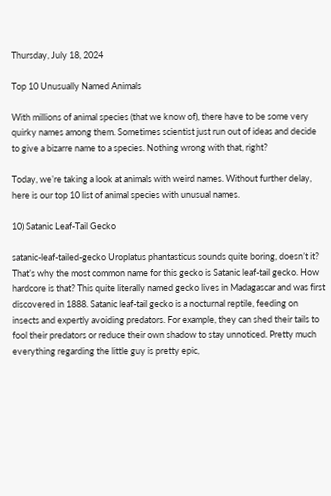Thursday, July 18, 2024

Top 10 Unusually Named Animals

With millions of animal species (that we know of), there have to be some very quirky names among them. Sometimes scientist just run out of ideas and decide to give a bizarre name to a species. Nothing wrong with that, right?

Today, we’re taking a look at animals with weird names. Without further delay, here is our top 10 list of animal species with unusual names.

10) Satanic Leaf-Tail Gecko

satanic-leaf-tailed-gecko Uroplatus phantasticus sounds quite boring, doesn’t it? That’s why the most common name for this gecko is Satanic leaf-tail gecko. How hardcore is that? This quite literally named gecko lives in Madagascar and was first discovered in 1888. Satanic leaf-tail gecko is a nocturnal reptile, feeding on insects and expertly avoiding predators. For example, they can shed their tails to fool their predators or reduce their own shadow to stay unnoticed. Pretty much everything regarding the little guy is pretty epic,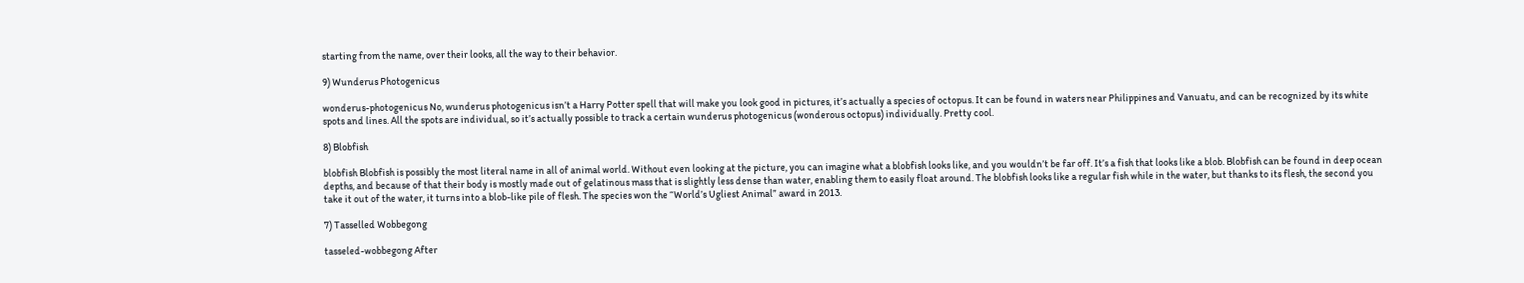starting from the name, over their looks, all the way to their behavior.

9) Wunderus Photogenicus

wonderus-photogenicus No, wunderus photogenicus isn’t a Harry Potter spell that will make you look good in pictures, it’s actually a species of octopus. It can be found in waters near Philippines and Vanuatu, and can be recognized by its white spots and lines. All the spots are individual, so it’s actually possible to track a certain wunderus photogenicus (wonderous octopus) individually. Pretty cool.

8) Blobfish

blobfish Blobfish is possibly the most literal name in all of animal world. Without even looking at the picture, you can imagine what a blobfish looks like, and you wouldn’t be far off. It’s a fish that looks like a blob. Blobfish can be found in deep ocean depths, and because of that their body is mostly made out of gelatinous mass that is slightly less dense than water, enabling them to easily float around. The blobfish looks like a regular fish while in the water, but thanks to its flesh, the second you take it out of the water, it turns into a blob-like pile of flesh. The species won the “World’s Ugliest Animal” award in 2013.

7) Tasselled Wobbegong

tasseled-wobbegong After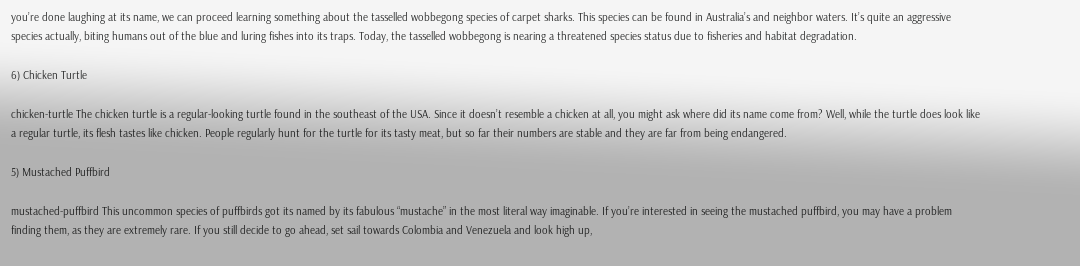you’re done laughing at its name, we can proceed learning something about the tasselled wobbegong species of carpet sharks. This species can be found in Australia’s and neighbor waters. It’s quite an aggressive species actually, biting humans out of the blue and luring fishes into its traps. Today, the tasselled wobbegong is nearing a threatened species status due to fisheries and habitat degradation.

6) Chicken Turtle

chicken-turtle The chicken turtle is a regular-looking turtle found in the southeast of the USA. Since it doesn’t resemble a chicken at all, you might ask where did its name come from? Well, while the turtle does look like a regular turtle, its flesh tastes like chicken. People regularly hunt for the turtle for its tasty meat, but so far their numbers are stable and they are far from being endangered.

5) Mustached Puffbird

mustached-puffbird This uncommon species of puffbirds got its named by its fabulous “mustache” in the most literal way imaginable. If you’re interested in seeing the mustached puffbird, you may have a problem finding them, as they are extremely rare. If you still decide to go ahead, set sail towards Colombia and Venezuela and look high up,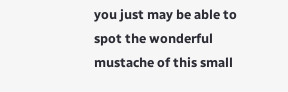you just may be able to spot the wonderful mustache of this small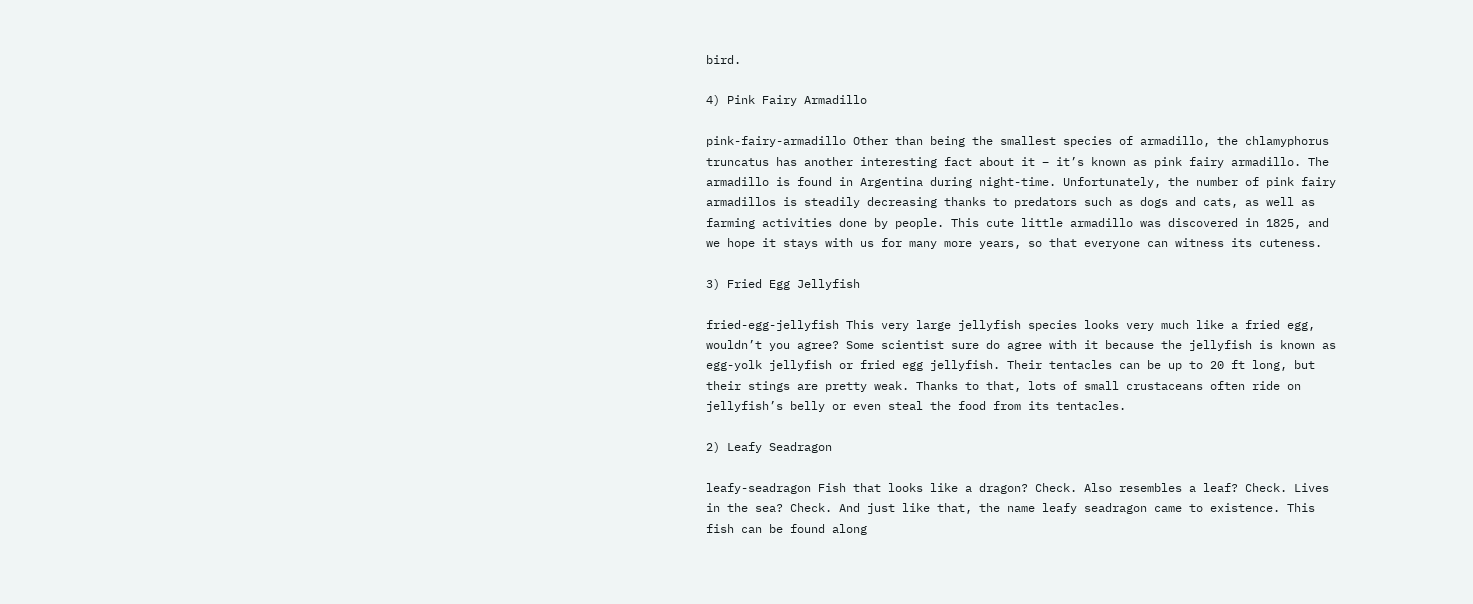bird.

4) Pink Fairy Armadillo

pink-fairy-armadillo Other than being the smallest species of armadillo, the chlamyphorus truncatus has another interesting fact about it – it’s known as pink fairy armadillo. The armadillo is found in Argentina during night-time. Unfortunately, the number of pink fairy armadillos is steadily decreasing thanks to predators such as dogs and cats, as well as farming activities done by people. This cute little armadillo was discovered in 1825, and we hope it stays with us for many more years, so that everyone can witness its cuteness.

3) Fried Egg Jellyfish

fried-egg-jellyfish This very large jellyfish species looks very much like a fried egg, wouldn’t you agree? Some scientist sure do agree with it because the jellyfish is known as egg-yolk jellyfish or fried egg jellyfish. Their tentacles can be up to 20 ft long, but their stings are pretty weak. Thanks to that, lots of small crustaceans often ride on jellyfish’s belly or even steal the food from its tentacles.

2) Leafy Seadragon

leafy-seadragon Fish that looks like a dragon? Check. Also resembles a leaf? Check. Lives in the sea? Check. And just like that, the name leafy seadragon came to existence. This fish can be found along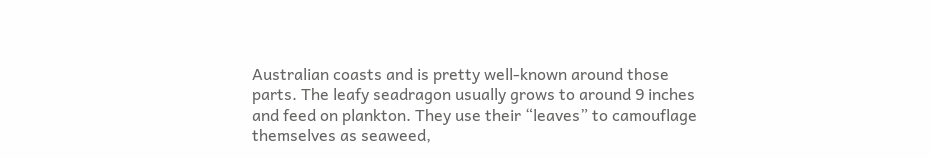Australian coasts and is pretty well-known around those parts. The leafy seadragon usually grows to around 9 inches and feed on plankton. They use their “leaves” to camouflage themselves as seaweed,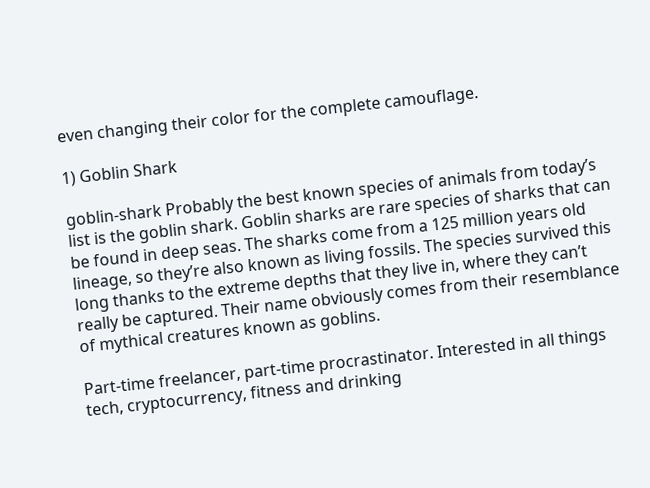even changing their color for the complete camouflage.

1) Goblin Shark

goblin-shark Probably the best known species of animals from today’s list is the goblin shark. Goblin sharks are rare species of sharks that can be found in deep seas. The sharks come from a 125 million years old lineage, so they’re also known as living fossils. The species survived this long thanks to the extreme depths that they live in, where they can’t really be captured. Their name obviously comes from their resemblance of mythical creatures known as goblins.

Part-time freelancer, part-time procrastinator. Interested in all things tech, cryptocurrency, fitness and drinking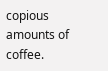copious amounts of coffee.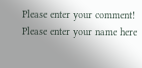Please enter your comment!
Please enter your name here